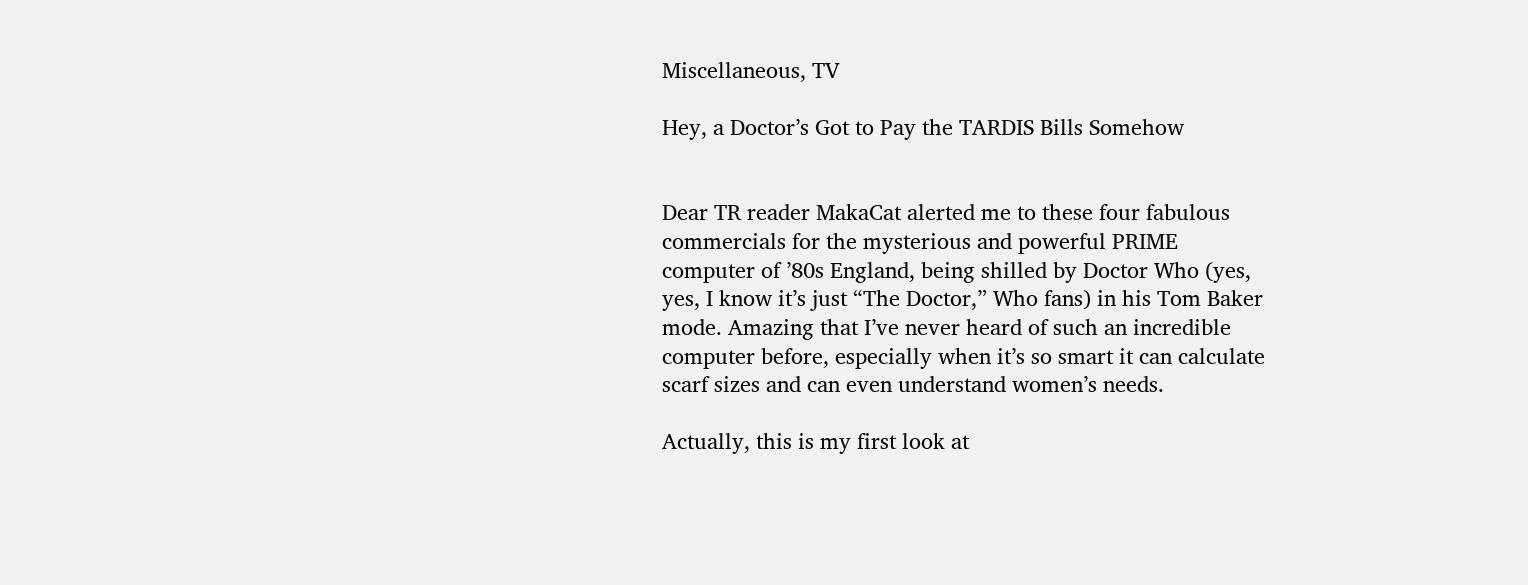Miscellaneous, TV

Hey, a Doctor’s Got to Pay the TARDIS Bills Somehow


Dear TR reader MakaCat alerted me to these four fabulous commercials for the mysterious and powerful PRIME computer of ’80s England, being shilled by Doctor Who (yes, yes, I know it’s just “The Doctor,” Who fans) in his Tom Baker mode. Amazing that I’ve never heard of such an incredible computer before, especially when it’s so smart it can calculate scarf sizes and can even understand women’s needs.

Actually, this is my first look at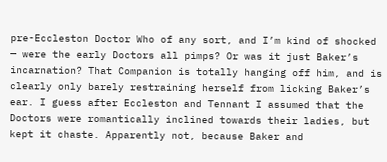pre-Eccleston Doctor Who of any sort, and I’m kind of shocked — were the early Doctors all pimps? Or was it just Baker’s incarnation? That Companion is totally hanging off him, and is clearly only barely restraining herself from licking Baker’s ear. I guess after Eccleston and Tennant I assumed that the Doctors were romantically inclined towards their ladies, but kept it chaste. Apparently not, because Baker and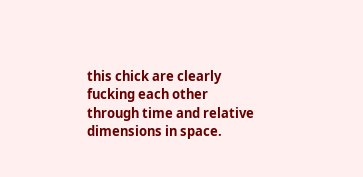this chick are clearly fucking each other through time and relative dimensions in space.